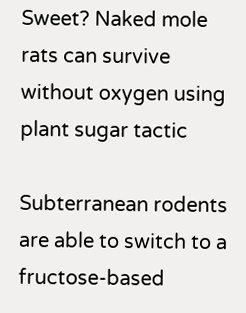Sweet? Naked mole rats can survive without oxygen using plant sugar tactic

Subterranean rodents are able to switch to a fructose-based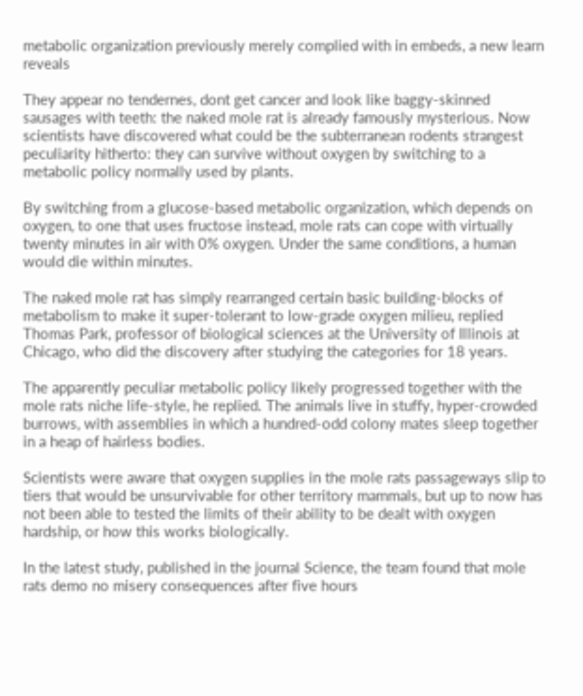metabolic organization previously merely complied with in embeds, a new learn reveals

They appear no tendernes, dont get cancer and look like baggy-skinned sausages with teeth: the naked mole rat is already famously mysterious. Now scientists have discovered what could be the subterranean rodents strangest peculiarity hitherto: they can survive without oxygen by switching to a metabolic policy normally used by plants.

By switching from a glucose-based metabolic organization, which depends on oxygen, to one that uses fructose instead, mole rats can cope with virtually twenty minutes in air with 0% oxygen. Under the same conditions, a human would die within minutes.

The naked mole rat has simply rearranged certain basic building-blocks of metabolism to make it super-tolerant to low-grade oxygen milieu, replied Thomas Park, professor of biological sciences at the University of Illinois at Chicago, who did the discovery after studying the categories for 18 years.

The apparently peculiar metabolic policy likely progressed together with the mole rats niche life-style, he replied. The animals live in stuffy, hyper-crowded burrows, with assemblies in which a hundred-odd colony mates sleep together in a heap of hairless bodies.

Scientists were aware that oxygen supplies in the mole rats passageways slip to tiers that would be unsurvivable for other territory mammals, but up to now has not been able to tested the limits of their ability to be dealt with oxygen hardship, or how this works biologically.

In the latest study, published in the journal Science, the team found that mole rats demo no misery consequences after five hours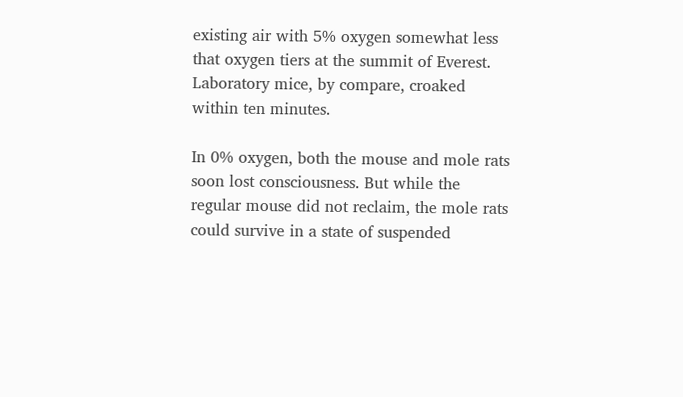existing air with 5% oxygen somewhat less that oxygen tiers at the summit of Everest. Laboratory mice, by compare, croaked within ten minutes.

In 0% oxygen, both the mouse and mole rats soon lost consciousness. But while the regular mouse did not reclaim, the mole rats could survive in a state of suspended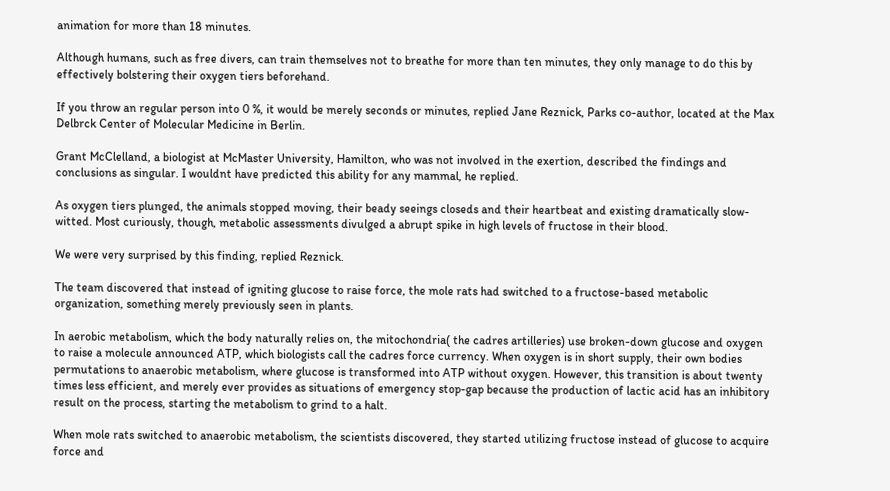animation for more than 18 minutes.

Although humans, such as free divers, can train themselves not to breathe for more than ten minutes, they only manage to do this by effectively bolstering their oxygen tiers beforehand.

If you throw an regular person into 0 %, it would be merely seconds or minutes, replied Jane Reznick, Parks co-author, located at the Max Delbrck Center of Molecular Medicine in Berlin.

Grant McClelland, a biologist at McMaster University, Hamilton, who was not involved in the exertion, described the findings and conclusions as singular. I wouldnt have predicted this ability for any mammal, he replied.

As oxygen tiers plunged, the animals stopped moving, their beady seeings closeds and their heartbeat and existing dramatically slow-witted. Most curiously, though, metabolic assessments divulged a abrupt spike in high levels of fructose in their blood.

We were very surprised by this finding, replied Reznick.

The team discovered that instead of igniting glucose to raise force, the mole rats had switched to a fructose-based metabolic organization, something merely previously seen in plants.

In aerobic metabolism, which the body naturally relies on, the mitochondria( the cadres artilleries) use broken-down glucose and oxygen to raise a molecule announced ATP, which biologists call the cadres force currency. When oxygen is in short supply, their own bodies permutations to anaerobic metabolism, where glucose is transformed into ATP without oxygen. However, this transition is about twenty times less efficient, and merely ever provides as situations of emergency stop-gap because the production of lactic acid has an inhibitory result on the process, starting the metabolism to grind to a halt.

When mole rats switched to anaerobic metabolism, the scientists discovered, they started utilizing fructose instead of glucose to acquire force and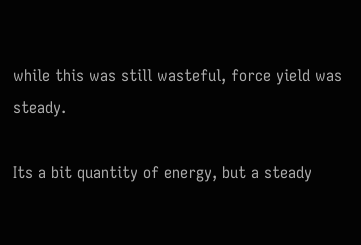while this was still wasteful, force yield was steady.

Its a bit quantity of energy, but a steady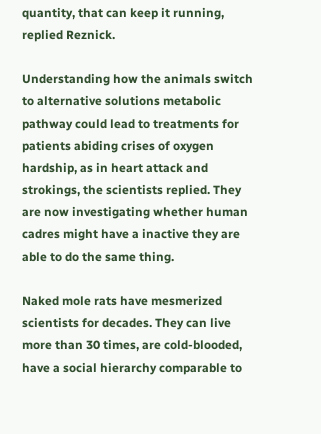quantity, that can keep it running, replied Reznick.

Understanding how the animals switch to alternative solutions metabolic pathway could lead to treatments for patients abiding crises of oxygen hardship, as in heart attack and strokings, the scientists replied. They are now investigating whether human cadres might have a inactive they are able to do the same thing.

Naked mole rats have mesmerized scientists for decades. They can live more than 30 times, are cold-blooded, have a social hierarchy comparable to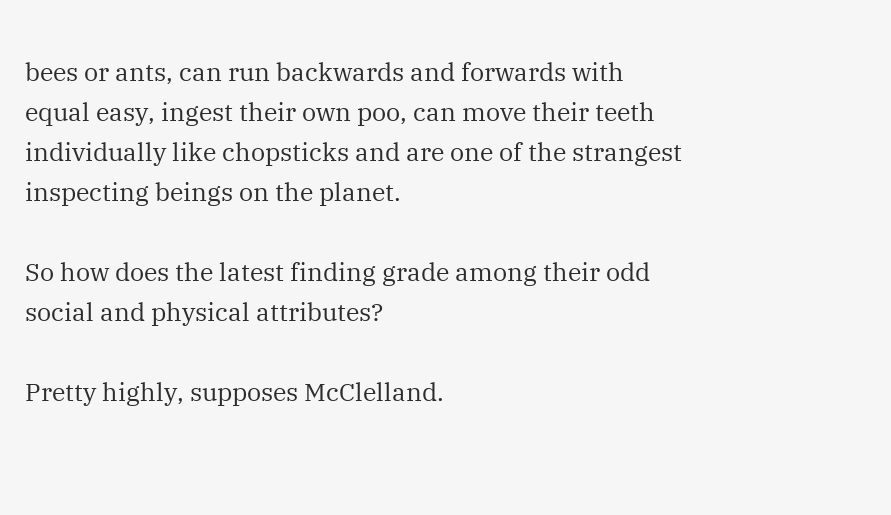bees or ants, can run backwards and forwards with equal easy, ingest their own poo, can move their teeth individually like chopsticks and are one of the strangest inspecting beings on the planet.

So how does the latest finding grade among their odd social and physical attributes?

Pretty highly, supposes McClelland.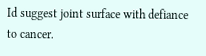Id suggest joint surface with defiance to cancer.